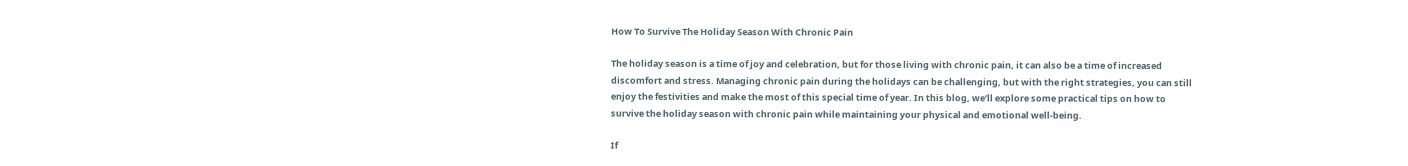How To Survive The Holiday Season With Chronic Pain

The holiday season is a time of joy and celebration, but for those living with chronic pain, it can also be a time of increased discomfort and stress. Managing chronic pain during the holidays can be challenging, but with the right strategies, you can still enjoy the festivities and make the most of this special time of year. In this blog, we’ll explore some practical tips on how to survive the holiday season with chronic pain while maintaining your physical and emotional well-being.

If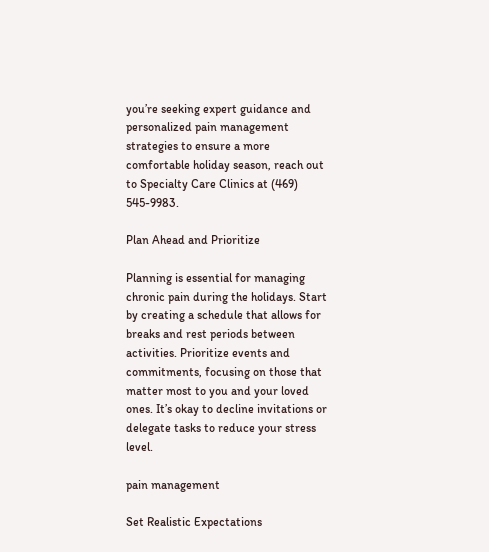you’re seeking expert guidance and personalized pain management strategies to ensure a more comfortable holiday season, reach out to Specialty Care Clinics at (469) 545-9983.

Plan Ahead and Prioritize

Planning is essential for managing chronic pain during the holidays. Start by creating a schedule that allows for breaks and rest periods between activities. Prioritize events and commitments, focusing on those that matter most to you and your loved ones. It’s okay to decline invitations or delegate tasks to reduce your stress level.

pain management

Set Realistic Expectations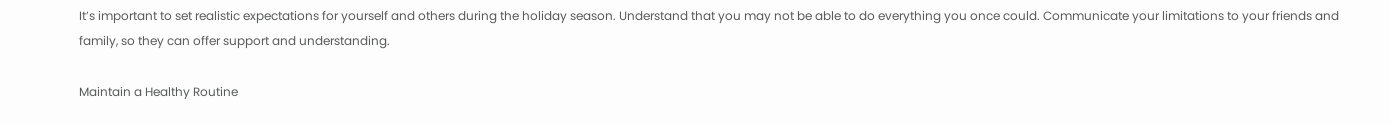It’s important to set realistic expectations for yourself and others during the holiday season. Understand that you may not be able to do everything you once could. Communicate your limitations to your friends and family, so they can offer support and understanding.

Maintain a Healthy Routine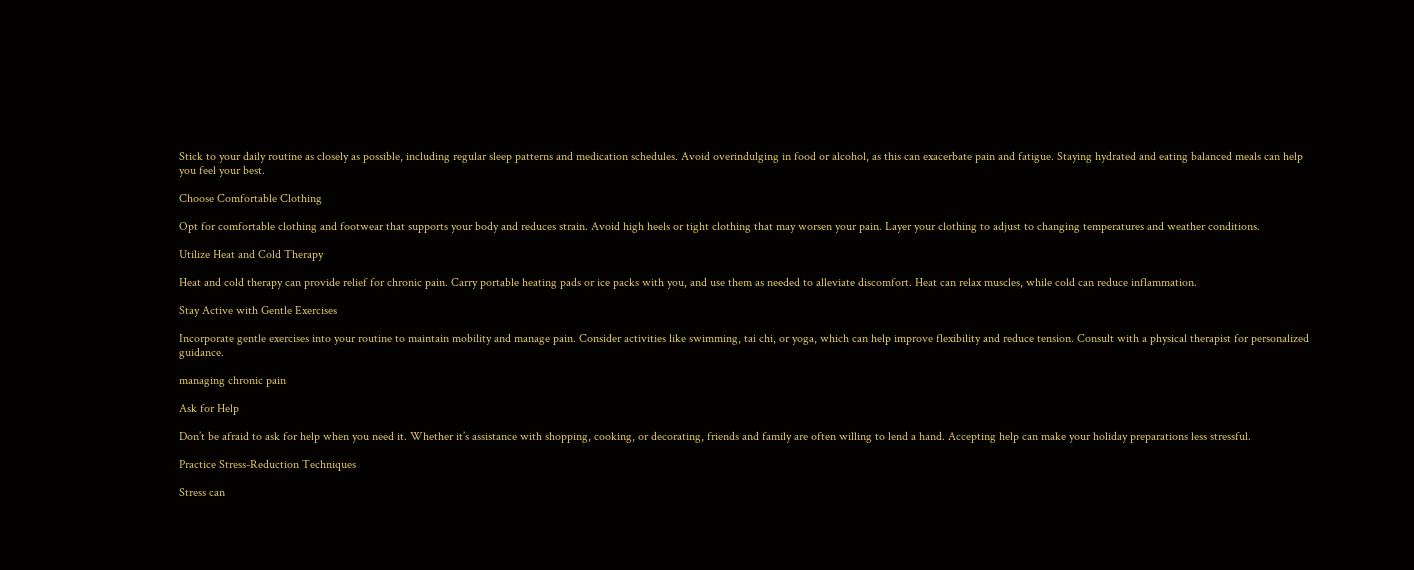Stick to your daily routine as closely as possible, including regular sleep patterns and medication schedules. Avoid overindulging in food or alcohol, as this can exacerbate pain and fatigue. Staying hydrated and eating balanced meals can help you feel your best.

Choose Comfortable Clothing

Opt for comfortable clothing and footwear that supports your body and reduces strain. Avoid high heels or tight clothing that may worsen your pain. Layer your clothing to adjust to changing temperatures and weather conditions.

Utilize Heat and Cold Therapy

Heat and cold therapy can provide relief for chronic pain. Carry portable heating pads or ice packs with you, and use them as needed to alleviate discomfort. Heat can relax muscles, while cold can reduce inflammation.

Stay Active with Gentle Exercises

Incorporate gentle exercises into your routine to maintain mobility and manage pain. Consider activities like swimming, tai chi, or yoga, which can help improve flexibility and reduce tension. Consult with a physical therapist for personalized guidance.

managing chronic pain

Ask for Help

Don’t be afraid to ask for help when you need it. Whether it’s assistance with shopping, cooking, or decorating, friends and family are often willing to lend a hand. Accepting help can make your holiday preparations less stressful.

Practice Stress-Reduction Techniques

Stress can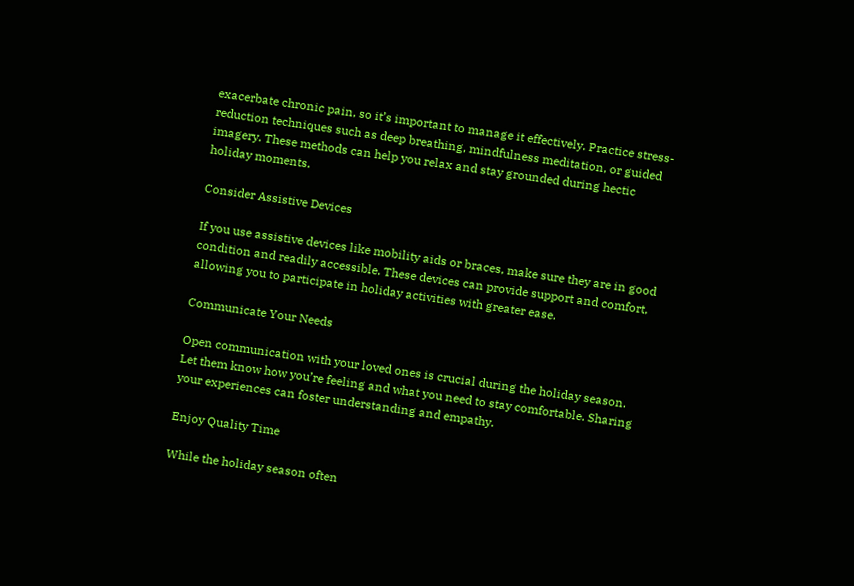exacerbate chronic pain, so it’s important to manage it effectively. Practice stress-reduction techniques such as deep breathing, mindfulness meditation, or guided imagery. These methods can help you relax and stay grounded during hectic holiday moments.

Consider Assistive Devices

If you use assistive devices like mobility aids or braces, make sure they are in good condition and readily accessible. These devices can provide support and comfort, allowing you to participate in holiday activities with greater ease.

Communicate Your Needs

Open communication with your loved ones is crucial during the holiday season. Let them know how you’re feeling and what you need to stay comfortable. Sharing your experiences can foster understanding and empathy.

Enjoy Quality Time

While the holiday season often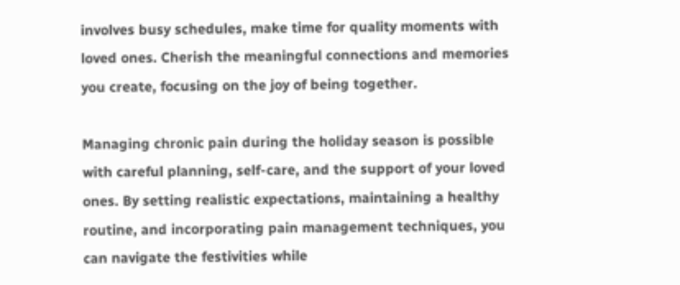involves busy schedules, make time for quality moments with loved ones. Cherish the meaningful connections and memories you create, focusing on the joy of being together.

Managing chronic pain during the holiday season is possible with careful planning, self-care, and the support of your loved ones. By setting realistic expectations, maintaining a healthy routine, and incorporating pain management techniques, you can navigate the festivities while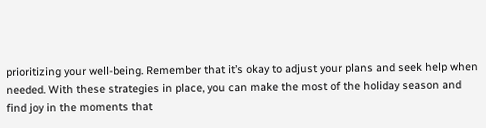prioritizing your well-being. Remember that it’s okay to adjust your plans and seek help when needed. With these strategies in place, you can make the most of the holiday season and find joy in the moments that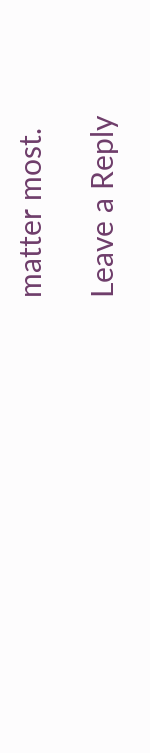matter most.

Leave a Reply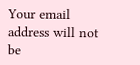Your email address will not be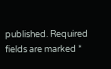published. Required fields are marked *